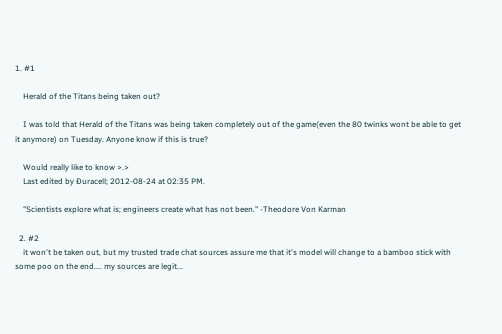1. #1

    Herald of the Titans being taken out?

    I was told that Herald of the Titans was being taken completely out of the game(even the 80 twinks wont be able to get it anymore) on Tuesday. Anyone know if this is true?

    Would really like to know >.>
    Last edited by Ðuracell; 2012-08-24 at 02:35 PM.

    "Scientists explore what is; engineers create what has not been." -Theodore Von Karman

  2. #2
    it won't be taken out, but my trusted trade chat sources assure me that it's model will change to a bamboo stick with some poo on the end.... my sources are legit...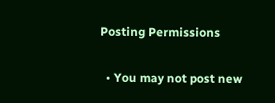Posting Permissions

  • You may not post new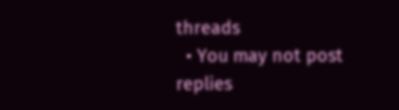threads
  • You may not post replies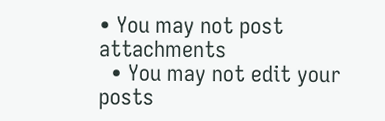• You may not post attachments
  • You may not edit your posts